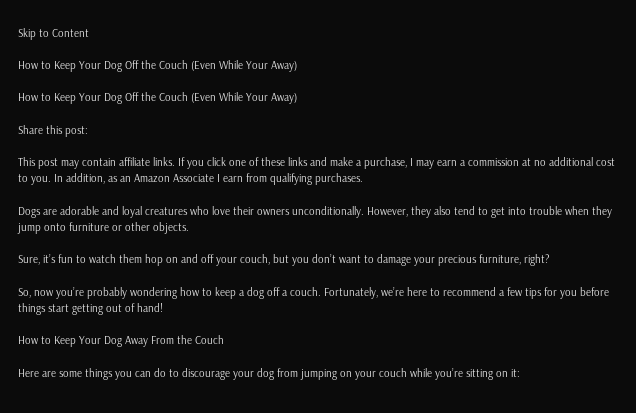Skip to Content

How to Keep Your Dog Off the Couch (Even While Your Away)

How to Keep Your Dog Off the Couch (Even While Your Away)

Share this post:

This post may contain affiliate links. If you click one of these links and make a purchase, I may earn a commission at no additional cost to you. In addition, as an Amazon Associate I earn from qualifying purchases.

Dogs are adorable and loyal creatures who love their owners unconditionally. However, they also tend to get into trouble when they jump onto furniture or other objects.

Sure, it’s fun to watch them hop on and off your couch, but you don’t want to damage your precious furniture, right?

So, now you’re probably wondering how to keep a dog off a couch. Fortunately, we’re here to recommend a few tips for you before things start getting out of hand!

How to Keep Your Dog Away From the Couch

Here are some things you can do to discourage your dog from jumping on your couch while you’re sitting on it: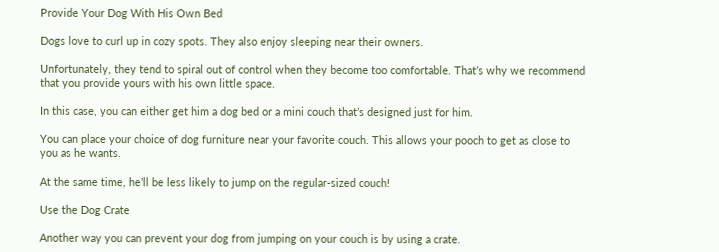Provide Your Dog With His Own Bed

Dogs love to curl up in cozy spots. They also enjoy sleeping near their owners.

Unfortunately, they tend to spiral out of control when they become too comfortable. That’s why we recommend that you provide yours with his own little space.

In this case, you can either get him a dog bed or a mini couch that’s designed just for him.

You can place your choice of dog furniture near your favorite couch. This allows your pooch to get as close to you as he wants.

At the same time, he’ll be less likely to jump on the regular-sized couch!

Use the Dog Crate

Another way you can prevent your dog from jumping on your couch is by using a crate.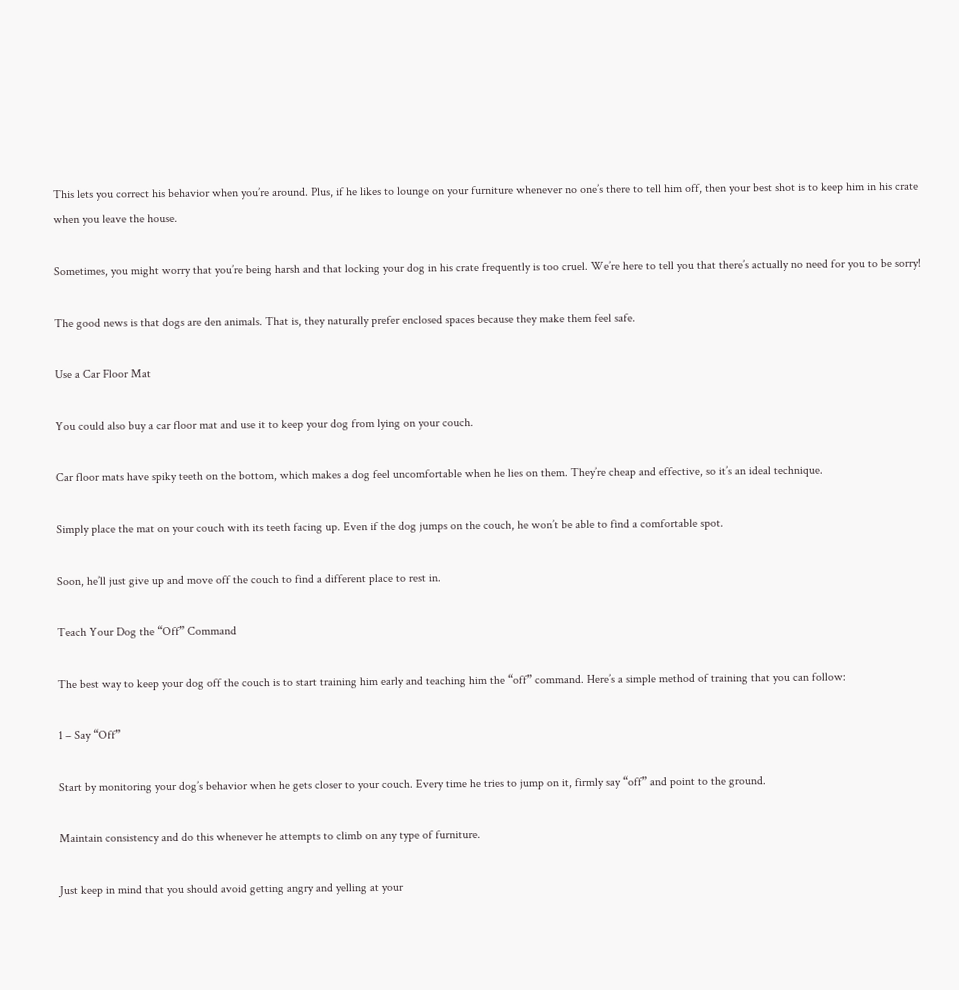This lets you correct his behavior when you’re around. Plus, if he likes to lounge on your furniture whenever no one’s there to tell him off, then your best shot is to keep him in his crate when you leave the house.

Sometimes, you might worry that you’re being harsh and that locking your dog in his crate frequently is too cruel. We’re here to tell you that there’s actually no need for you to be sorry!

The good news is that dogs are den animals. That is, they naturally prefer enclosed spaces because they make them feel safe.

Use a Car Floor Mat

You could also buy a car floor mat and use it to keep your dog from lying on your couch.

Car floor mats have spiky teeth on the bottom, which makes a dog feel uncomfortable when he lies on them. They’re cheap and effective, so it’s an ideal technique.

Simply place the mat on your couch with its teeth facing up. Even if the dog jumps on the couch, he won’t be able to find a comfortable spot.

Soon, he’ll just give up and move off the couch to find a different place to rest in.

Teach Your Dog the “Off” Command

The best way to keep your dog off the couch is to start training him early and teaching him the “off” command. Here’s a simple method of training that you can follow:

1 – Say “Off”

Start by monitoring your dog’s behavior when he gets closer to your couch. Every time he tries to jump on it, firmly say “off” and point to the ground.

Maintain consistency and do this whenever he attempts to climb on any type of furniture.

Just keep in mind that you should avoid getting angry and yelling at your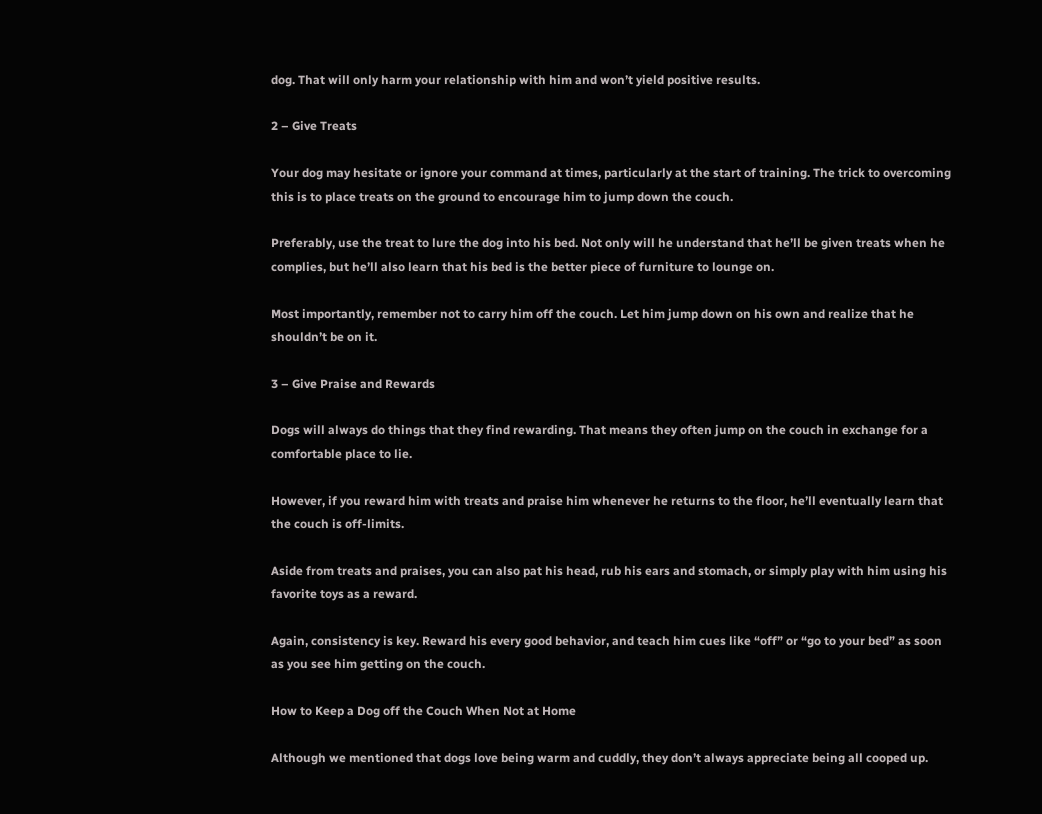dog. That will only harm your relationship with him and won’t yield positive results.

2 – Give Treats

Your dog may hesitate or ignore your command at times, particularly at the start of training. The trick to overcoming this is to place treats on the ground to encourage him to jump down the couch.

Preferably, use the treat to lure the dog into his bed. Not only will he understand that he’ll be given treats when he complies, but he’ll also learn that his bed is the better piece of furniture to lounge on.

Most importantly, remember not to carry him off the couch. Let him jump down on his own and realize that he shouldn’t be on it.

3 – Give Praise and Rewards

Dogs will always do things that they find rewarding. That means they often jump on the couch in exchange for a comfortable place to lie.

However, if you reward him with treats and praise him whenever he returns to the floor, he’ll eventually learn that the couch is off-limits.

Aside from treats and praises, you can also pat his head, rub his ears and stomach, or simply play with him using his favorite toys as a reward.

Again, consistency is key. Reward his every good behavior, and teach him cues like “off” or “go to your bed” as soon as you see him getting on the couch.

How to Keep a Dog off the Couch When Not at Home

Although we mentioned that dogs love being warm and cuddly, they don’t always appreciate being all cooped up.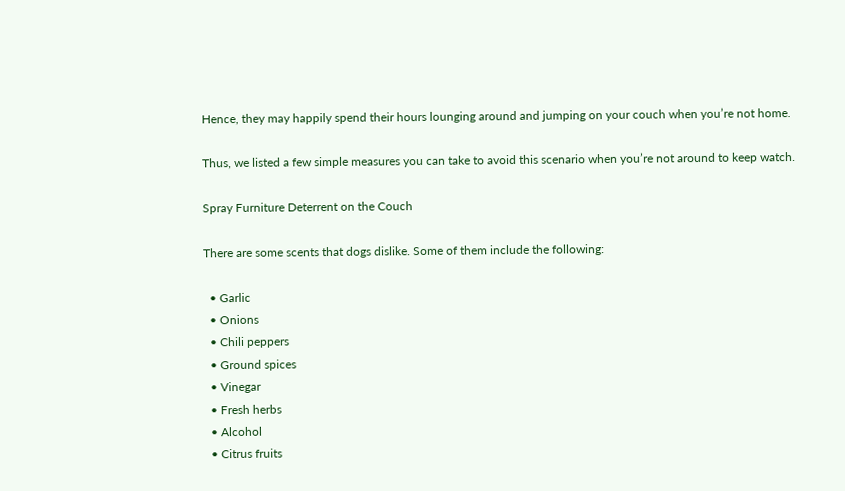Hence, they may happily spend their hours lounging around and jumping on your couch when you’re not home.

Thus, we listed a few simple measures you can take to avoid this scenario when you’re not around to keep watch.

Spray Furniture Deterrent on the Couch

There are some scents that dogs dislike. Some of them include the following:

  • Garlic
  • Onions
  • Chili peppers
  • Ground spices
  • Vinegar
  • Fresh herbs
  • Alcohol
  • Citrus fruits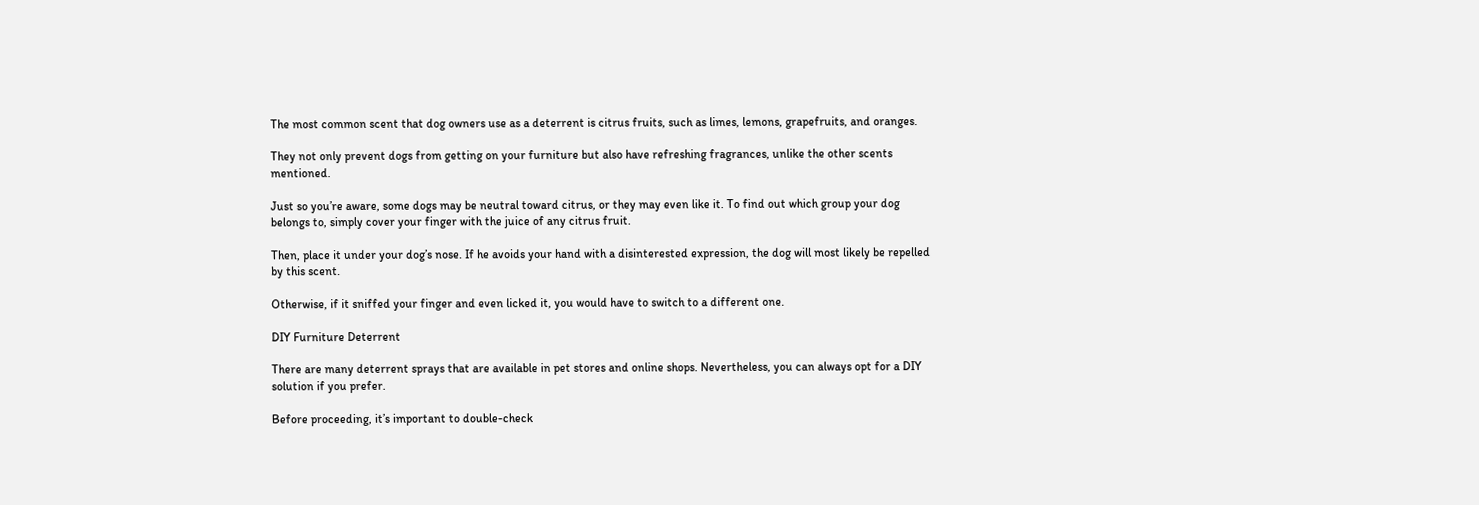The most common scent that dog owners use as a deterrent is citrus fruits, such as limes, lemons, grapefruits, and oranges.

They not only prevent dogs from getting on your furniture but also have refreshing fragrances, unlike the other scents mentioned.

Just so you’re aware, some dogs may be neutral toward citrus, or they may even like it. To find out which group your dog belongs to, simply cover your finger with the juice of any citrus fruit.

Then, place it under your dog’s nose. If he avoids your hand with a disinterested expression, the dog will most likely be repelled by this scent.

Otherwise, if it sniffed your finger and even licked it, you would have to switch to a different one.

DIY Furniture Deterrent

There are many deterrent sprays that are available in pet stores and online shops. Nevertheless, you can always opt for a DIY solution if you prefer.

Before proceeding, it’s important to double-check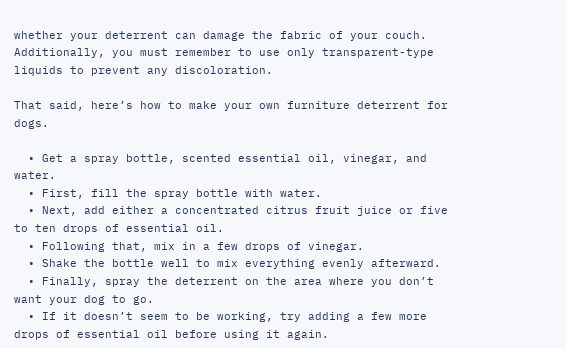whether your deterrent can damage the fabric of your couch. Additionally, you must remember to use only transparent-type liquids to prevent any discoloration.

That said, here’s how to make your own furniture deterrent for dogs.

  • Get a spray bottle, scented essential oil, vinegar, and water.
  • First, fill the spray bottle with water.
  • Next, add either a concentrated citrus fruit juice or five to ten drops of essential oil.
  • Following that, mix in a few drops of vinegar.
  • Shake the bottle well to mix everything evenly afterward.
  • Finally, spray the deterrent on the area where you don’t want your dog to go.
  • If it doesn’t seem to be working, try adding a few more drops of essential oil before using it again.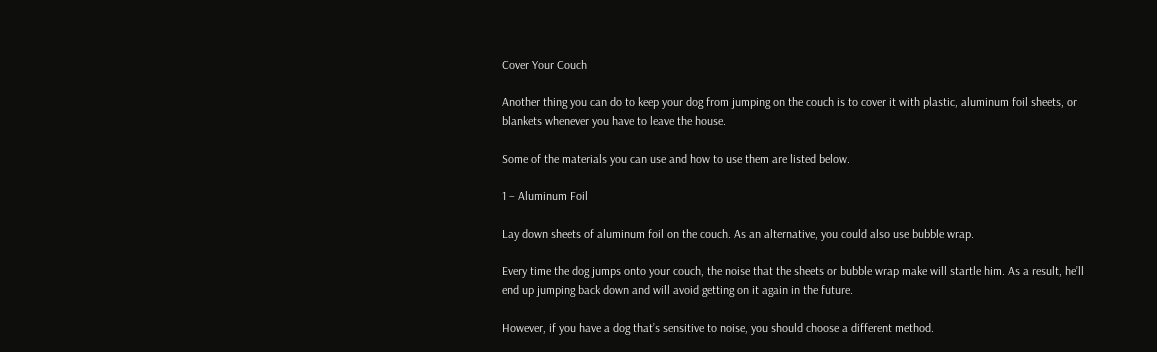Cover Your Couch

Another thing you can do to keep your dog from jumping on the couch is to cover it with plastic, aluminum foil sheets, or blankets whenever you have to leave the house.

Some of the materials you can use and how to use them are listed below.

1 – Aluminum Foil

Lay down sheets of aluminum foil on the couch. As an alternative, you could also use bubble wrap.

Every time the dog jumps onto your couch, the noise that the sheets or bubble wrap make will startle him. As a result, he’ll end up jumping back down and will avoid getting on it again in the future.

However, if you have a dog that’s sensitive to noise, you should choose a different method.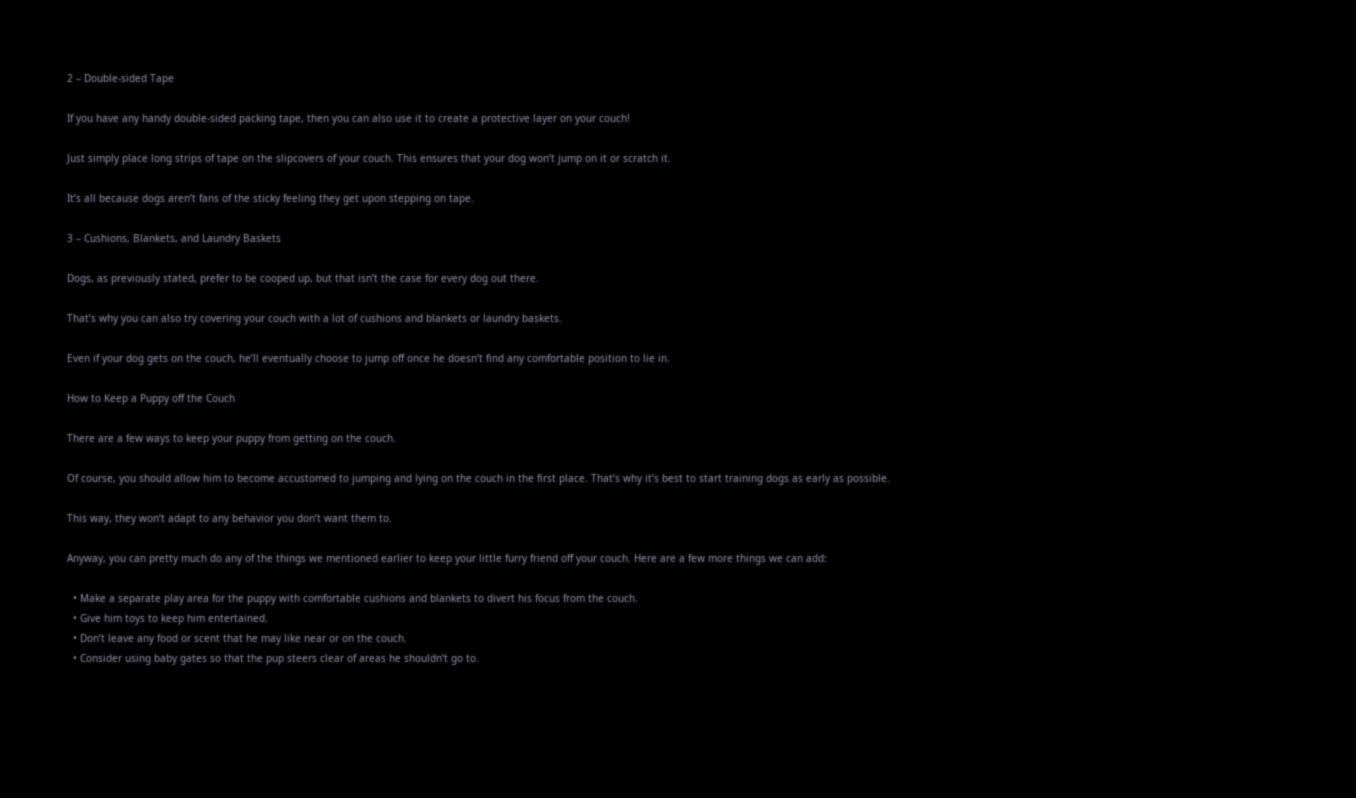2 – Double-sided Tape

If you have any handy double-sided packing tape, then you can also use it to create a protective layer on your couch!

Just simply place long strips of tape on the slipcovers of your couch. This ensures that your dog won’t jump on it or scratch it.

It’s all because dogs aren’t fans of the sticky feeling they get upon stepping on tape.

3 – Cushions, Blankets, and Laundry Baskets

Dogs, as previously stated, prefer to be cooped up, but that isn’t the case for every dog out there.

That’s why you can also try covering your couch with a lot of cushions and blankets or laundry baskets.

Even if your dog gets on the couch, he’ll eventually choose to jump off once he doesn’t find any comfortable position to lie in.

How to Keep a Puppy off the Couch

There are a few ways to keep your puppy from getting on the couch.

Of course, you should allow him to become accustomed to jumping and lying on the couch in the first place. That’s why it’s best to start training dogs as early as possible.

This way, they won’t adapt to any behavior you don’t want them to.

Anyway, you can pretty much do any of the things we mentioned earlier to keep your little furry friend off your couch. Here are a few more things we can add:

  • Make a separate play area for the puppy with comfortable cushions and blankets to divert his focus from the couch.
  • Give him toys to keep him entertained.
  • Don’t leave any food or scent that he may like near or on the couch.
  • Consider using baby gates so that the pup steers clear of areas he shouldn’t go to.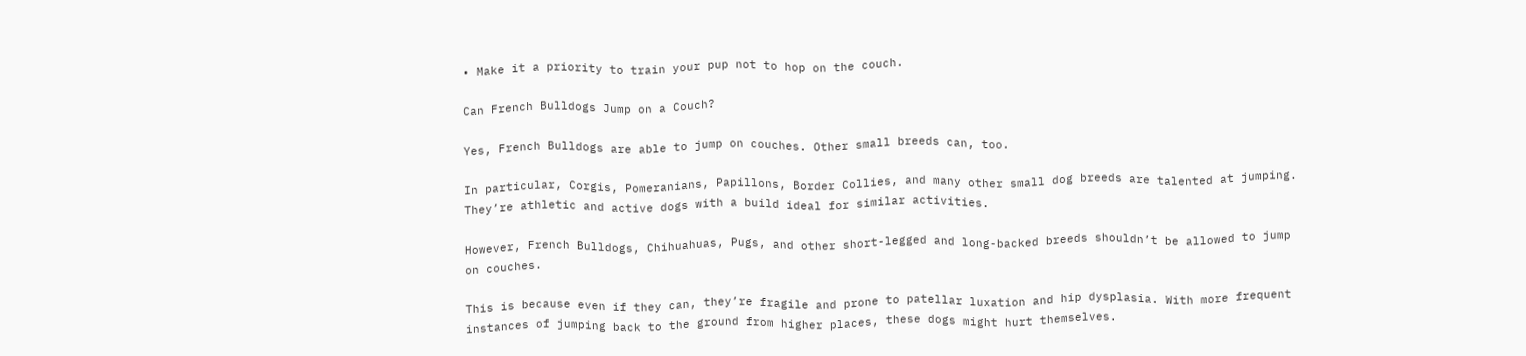• Make it a priority to train your pup not to hop on the couch.

Can French Bulldogs Jump on a Couch?

Yes, French Bulldogs are able to jump on couches. Other small breeds can, too.

In particular, Corgis, Pomeranians, Papillons, Border Collies, and many other small dog breeds are talented at jumping. They’re athletic and active dogs with a build ideal for similar activities.

However, French Bulldogs, Chihuahuas, Pugs, and other short-legged and long-backed breeds shouldn’t be allowed to jump on couches.

This is because even if they can, they’re fragile and prone to patellar luxation and hip dysplasia. With more frequent instances of jumping back to the ground from higher places, these dogs might hurt themselves.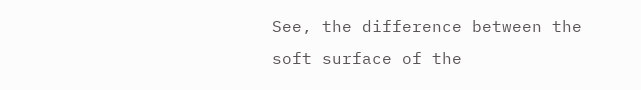See, the difference between the soft surface of the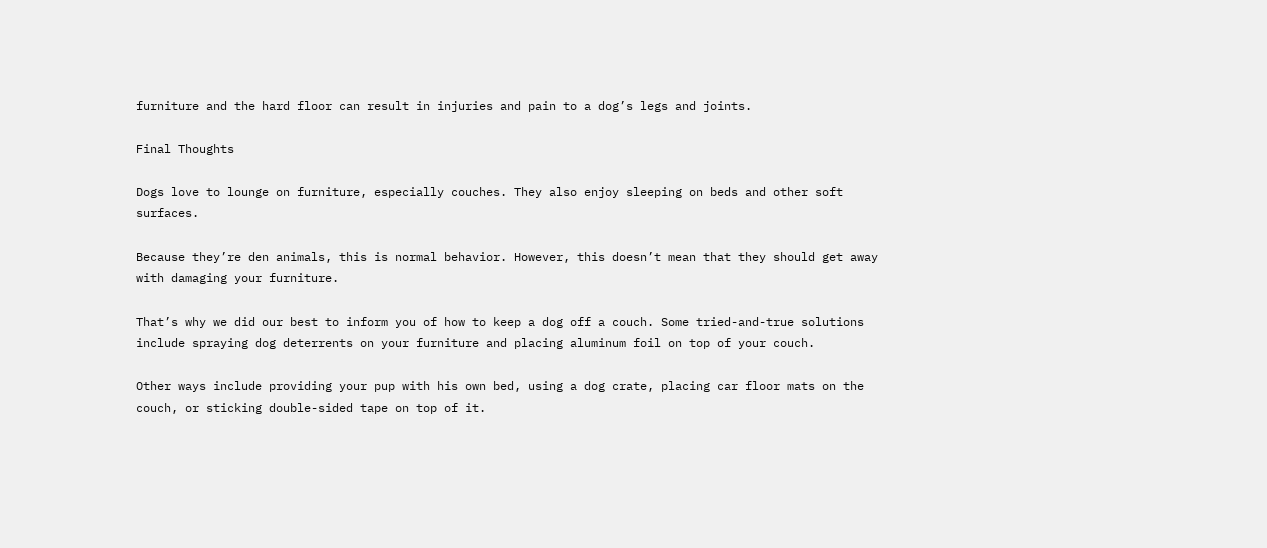furniture and the hard floor can result in injuries and pain to a dog’s legs and joints.

Final Thoughts

Dogs love to lounge on furniture, especially couches. They also enjoy sleeping on beds and other soft surfaces.

Because they’re den animals, this is normal behavior. However, this doesn’t mean that they should get away with damaging your furniture.

That’s why we did our best to inform you of how to keep a dog off a couch. Some tried-and-true solutions include spraying dog deterrents on your furniture and placing aluminum foil on top of your couch.

Other ways include providing your pup with his own bed, using a dog crate, placing car floor mats on the couch, or sticking double-sided tape on top of it.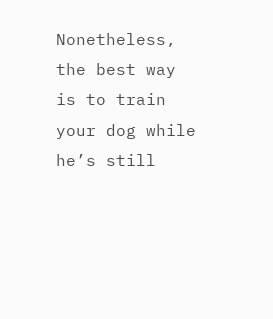Nonetheless, the best way is to train your dog while he’s still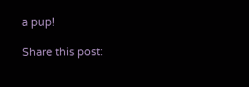a pup!

Share this post: